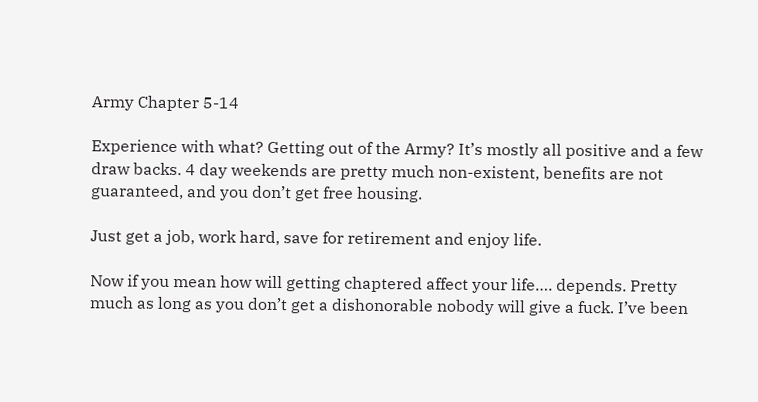Army Chapter 5-14

Experience with what? Getting out of the Army? It’s mostly all positive and a few draw backs. 4 day weekends are pretty much non-existent, benefits are not guaranteed, and you don’t get free housing.

Just get a job, work hard, save for retirement and enjoy life.

Now if you mean how will getting chaptered affect your life…. depends. Pretty much as long as you don’t get a dishonorable nobody will give a fuck. I’ve been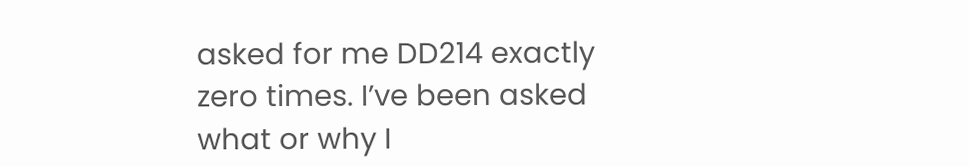asked for me DD214 exactly zero times. I’ve been asked what or why I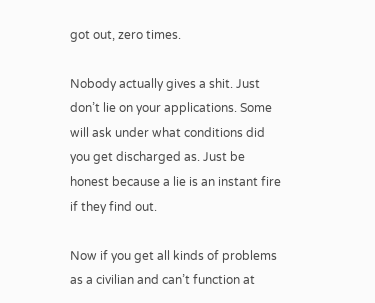got out, zero times.

Nobody actually gives a shit. Just don’t lie on your applications. Some will ask under what conditions did you get discharged as. Just be honest because a lie is an instant fire if they find out.

Now if you get all kinds of problems as a civilian and can’t function at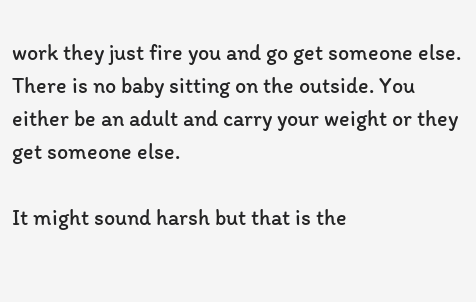work they just fire you and go get someone else. There is no baby sitting on the outside. You either be an adult and carry your weight or they get someone else.

It might sound harsh but that is the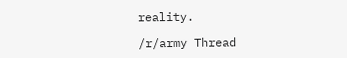reality.

/r/army Thread